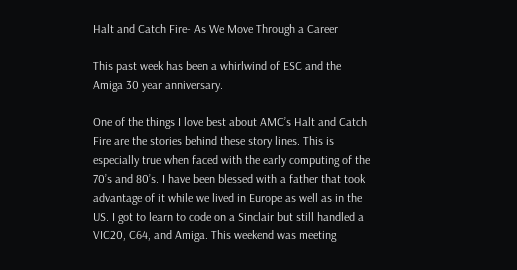Halt and Catch Fire- As We Move Through a Career

This past week has been a whirlwind of ESC and the Amiga 30 year anniversary.

One of the things I love best about AMC’s Halt and Catch Fire are the stories behind these story lines. This is especially true when faced with the early computing of the 70’s and 80’s. I have been blessed with a father that took advantage of it while we lived in Europe as well as in the US. I got to learn to code on a Sinclair but still handled a VIC20, C64, and Amiga. This weekend was meeting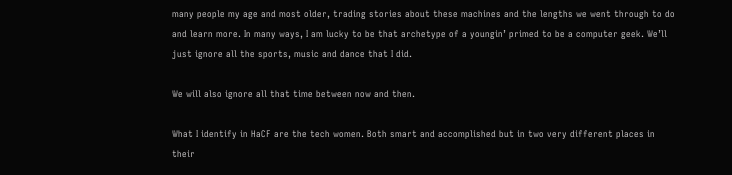many people my age and most older, trading stories about these machines and the lengths we went through to do and learn more. In many ways, I am lucky to be that archetype of a youngin’ primed to be a computer geek. We’ll just ignore all the sports, music and dance that I did.

We will also ignore all that time between now and then.

What I identify in HaCF are the tech women. Both smart and accomplished but in two very different places in their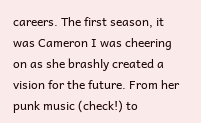careers. The first season, it was Cameron I was cheering on as she brashly created a vision for the future. From her punk music (check!) to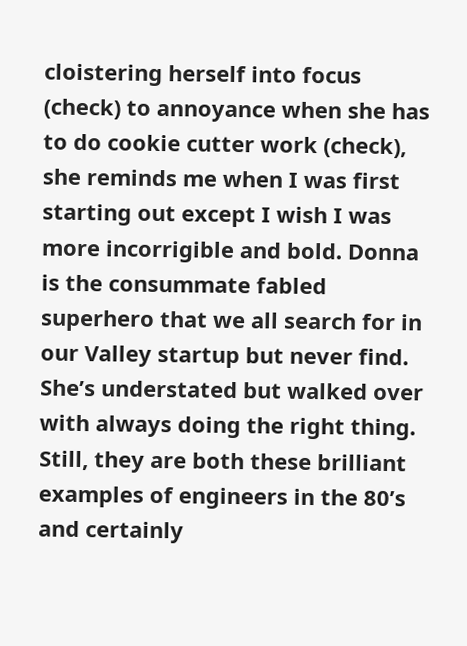cloistering herself into focus (check) to annoyance when she has to do cookie cutter work (check), she reminds me when I was first starting out except I wish I was more incorrigible and bold. Donna is the consummate fabled superhero that we all search for in our Valley startup but never find. She’s understated but walked over with always doing the right thing. Still, they are both these brilliant examples of engineers in the 80’s and certainly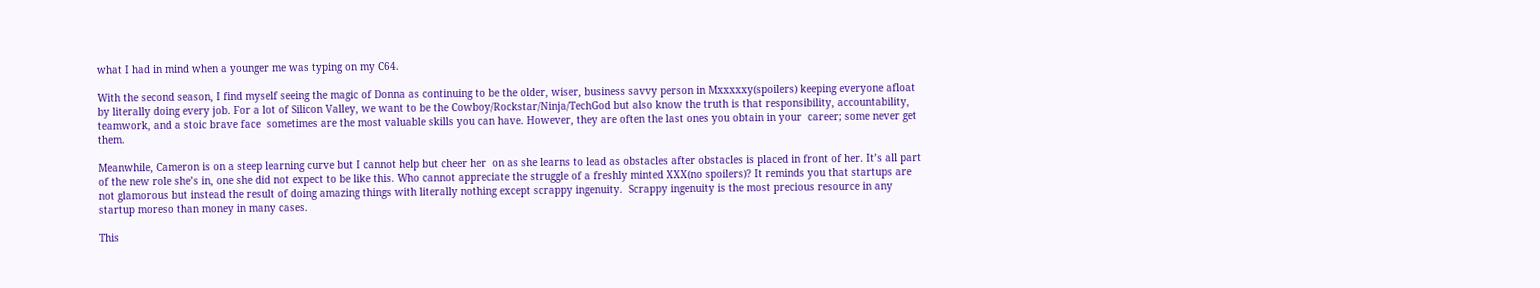what I had in mind when a younger me was typing on my C64.

With the second season, I find myself seeing the magic of Donna as continuing to be the older, wiser, business savvy person in Mxxxxxy(spoilers) keeping everyone afloat by literally doing every job. For a lot of Silicon Valley, we want to be the Cowboy/Rockstar/Ninja/TechGod but also know the truth is that responsibility, accountability, teamwork, and a stoic brave face  sometimes are the most valuable skills you can have. However, they are often the last ones you obtain in your  career; some never get them.

Meanwhile, Cameron is on a steep learning curve but I cannot help but cheer her  on as she learns to lead as obstacles after obstacles is placed in front of her. It’s all part of the new role she’s in, one she did not expect to be like this. Who cannot appreciate the struggle of a freshly minted XXX(no spoilers)? It reminds you that startups are not glamorous but instead the result of doing amazing things with literally nothing except scrappy ingenuity.  Scrappy ingenuity is the most precious resource in any startup moreso than money in many cases.

This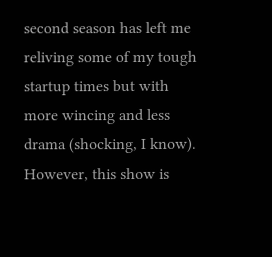second season has left me reliving some of my tough startup times but with more wincing and less drama (shocking, I know). However, this show is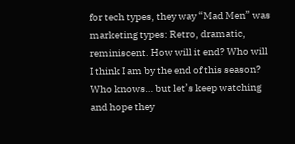for tech types, they way “Mad Men” was marketing types: Retro, dramatic, reminiscent. How will it end? Who will I think I am by the end of this season? Who knows… but let’s keep watching and hope they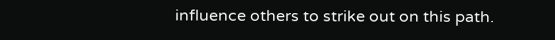influence others to strike out on this path.